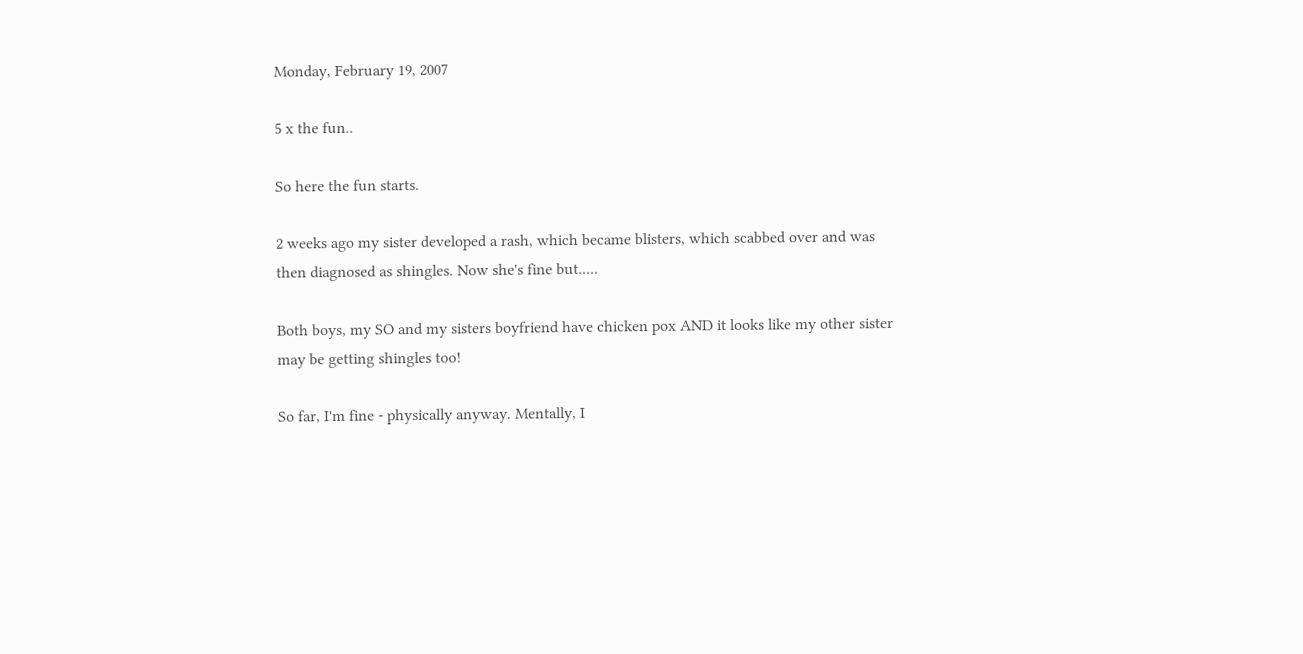Monday, February 19, 2007

5 x the fun..

So here the fun starts.

2 weeks ago my sister developed a rash, which became blisters, which scabbed over and was then diagnosed as shingles. Now she's fine but.....

Both boys, my SO and my sisters boyfriend have chicken pox AND it looks like my other sister may be getting shingles too!

So far, I'm fine - physically anyway. Mentally, I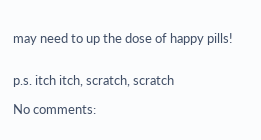may need to up the dose of happy pills!


p.s. itch itch, scratch, scratch

No comments: